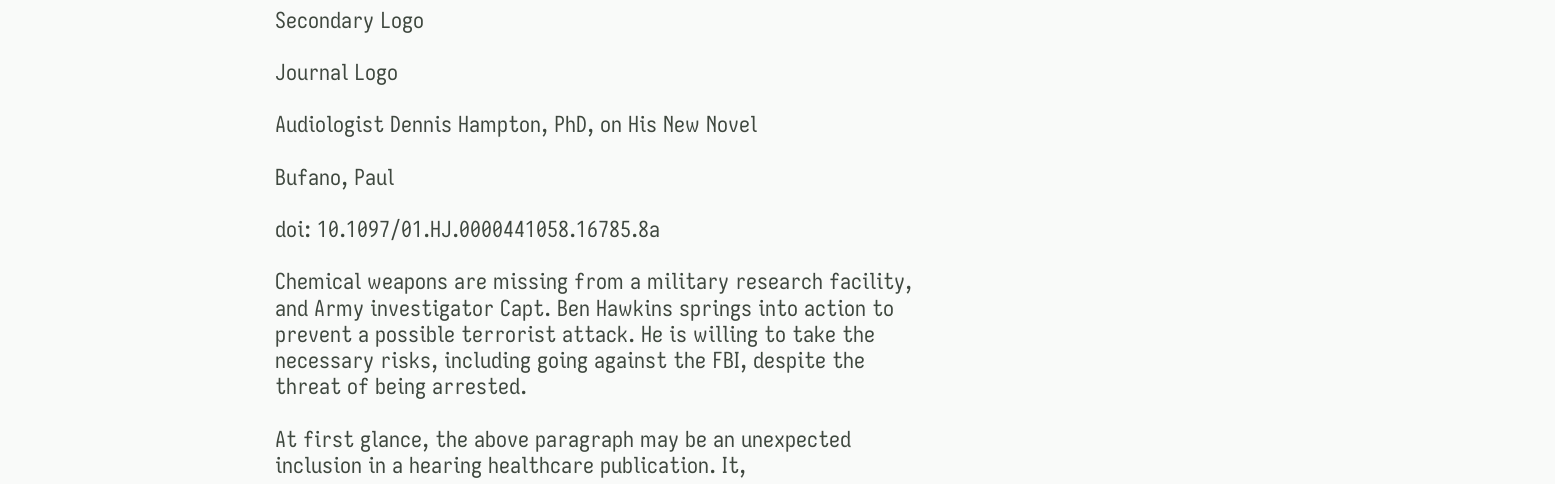Secondary Logo

Journal Logo

Audiologist Dennis Hampton, PhD, on His New Novel

Bufano, Paul

doi: 10.1097/01.HJ.0000441058.16785.8a

Chemical weapons are missing from a military research facility, and Army investigator Capt. Ben Hawkins springs into action to prevent a possible terrorist attack. He is willing to take the necessary risks, including going against the FBI, despite the threat of being arrested.

At first glance, the above paragraph may be an unexpected inclusion in a hearing healthcare publication. It,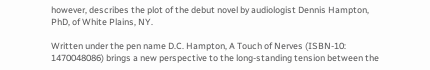however, describes the plot of the debut novel by audiologist Dennis Hampton, PhD, of White Plains, NY.

Written under the pen name D.C. Hampton, A Touch of Nerves (ISBN-10: 1470048086) brings a new perspective to the long-standing tension between the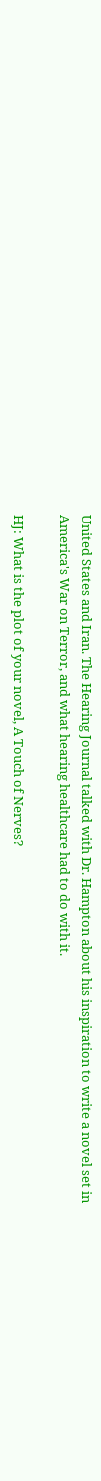United States and Iran. The Hearing Journal talked with Dr. Hampton about his inspiration to write a novel set in America's War on Terror, and what hearing healthcare had to do with it.

HJ: What is the plot of your novel, A Touch of Nerves?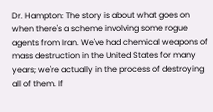Dr. Hampton: The story is about what goes on when there's a scheme involving some rogue agents from Iran. We've had chemical weapons of mass destruction in the United States for many years; we're actually in the process of destroying all of them. If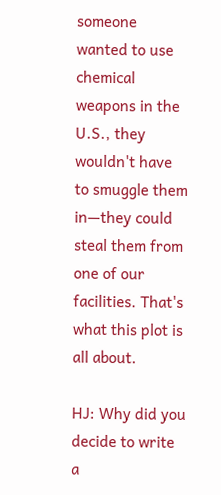someone wanted to use chemical weapons in the U.S., they wouldn't have to smuggle them in—they could steal them from one of our facilities. That's what this plot is all about.

HJ: Why did you decide to write a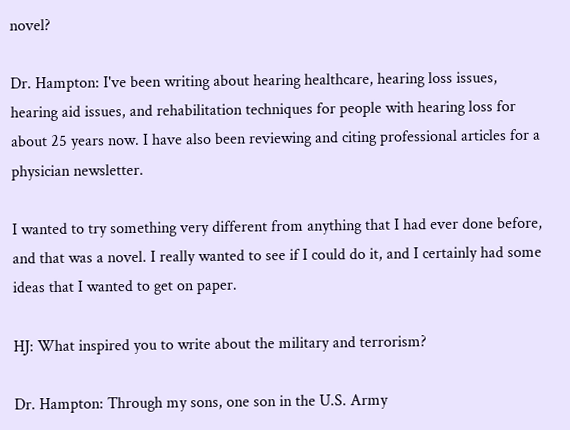novel?

Dr. Hampton: I've been writing about hearing healthcare, hearing loss issues, hearing aid issues, and rehabilitation techniques for people with hearing loss for about 25 years now. I have also been reviewing and citing professional articles for a physician newsletter.

I wanted to try something very different from anything that I had ever done before, and that was a novel. I really wanted to see if I could do it, and I certainly had some ideas that I wanted to get on paper.

HJ: What inspired you to write about the military and terrorism?

Dr. Hampton: Through my sons, one son in the U.S. Army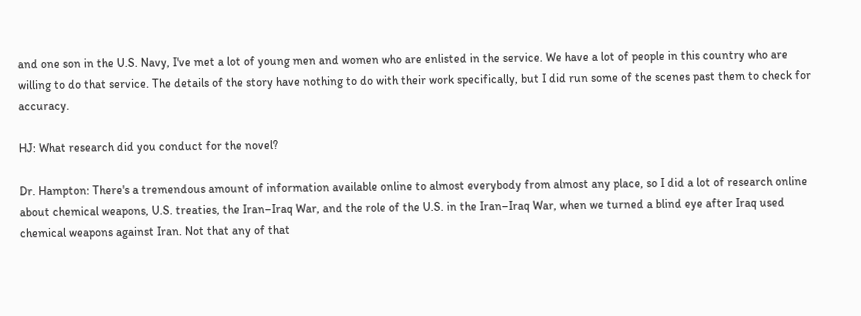and one son in the U.S. Navy, I've met a lot of young men and women who are enlisted in the service. We have a lot of people in this country who are willing to do that service. The details of the story have nothing to do with their work specifically, but I did run some of the scenes past them to check for accuracy.

HJ: What research did you conduct for the novel?

Dr. Hampton: There's a tremendous amount of information available online to almost everybody from almost any place, so I did a lot of research online about chemical weapons, U.S. treaties, the Iran–Iraq War, and the role of the U.S. in the Iran–Iraq War, when we turned a blind eye after Iraq used chemical weapons against Iran. Not that any of that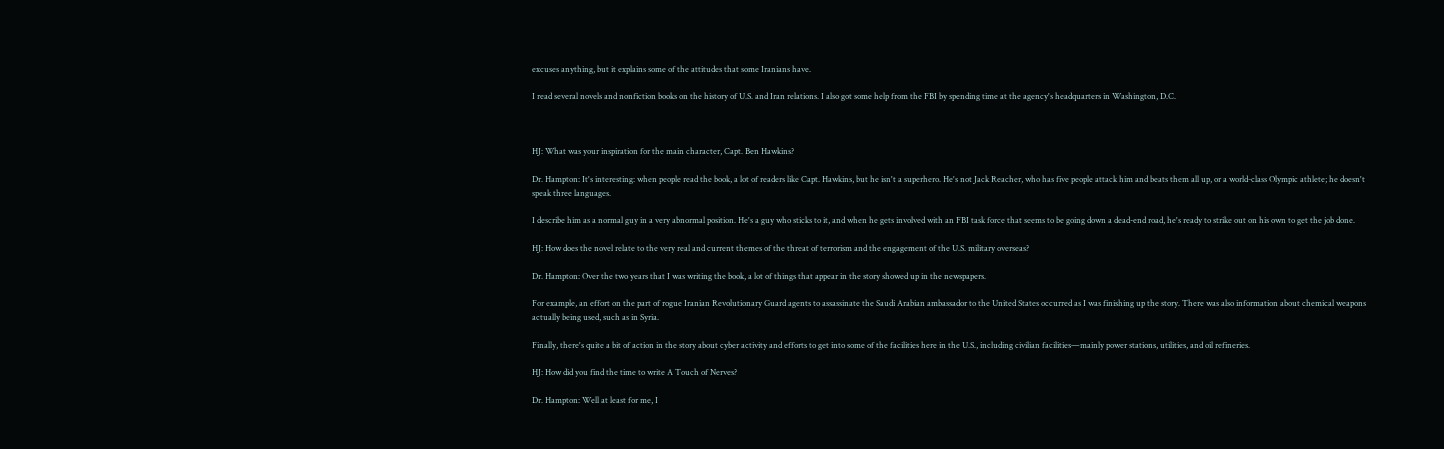excuses anything, but it explains some of the attitudes that some Iranians have.

I read several novels and nonfiction books on the history of U.S. and Iran relations. I also got some help from the FBI by spending time at the agency's headquarters in Washington, D.C.



HJ: What was your inspiration for the main character, Capt. Ben Hawkins?

Dr. Hampton: It's interesting: when people read the book, a lot of readers like Capt. Hawkins, but he isn't a superhero. He's not Jack Reacher, who has five people attack him and beats them all up, or a world-class Olympic athlete; he doesn't speak three languages.

I describe him as a normal guy in a very abnormal position. He's a guy who sticks to it, and when he gets involved with an FBI task force that seems to be going down a dead-end road, he's ready to strike out on his own to get the job done.

HJ: How does the novel relate to the very real and current themes of the threat of terrorism and the engagement of the U.S. military overseas?

Dr. Hampton: Over the two years that I was writing the book, a lot of things that appear in the story showed up in the newspapers.

For example, an effort on the part of rogue Iranian Revolutionary Guard agents to assassinate the Saudi Arabian ambassador to the United States occurred as I was finishing up the story. There was also information about chemical weapons actually being used, such as in Syria.

Finally, there's quite a bit of action in the story about cyber activity and efforts to get into some of the facilities here in the U.S., including civilian facilities—mainly power stations, utilities, and oil refineries.

HJ: How did you find the time to write A Touch of Nerves?

Dr. Hampton: Well at least for me, I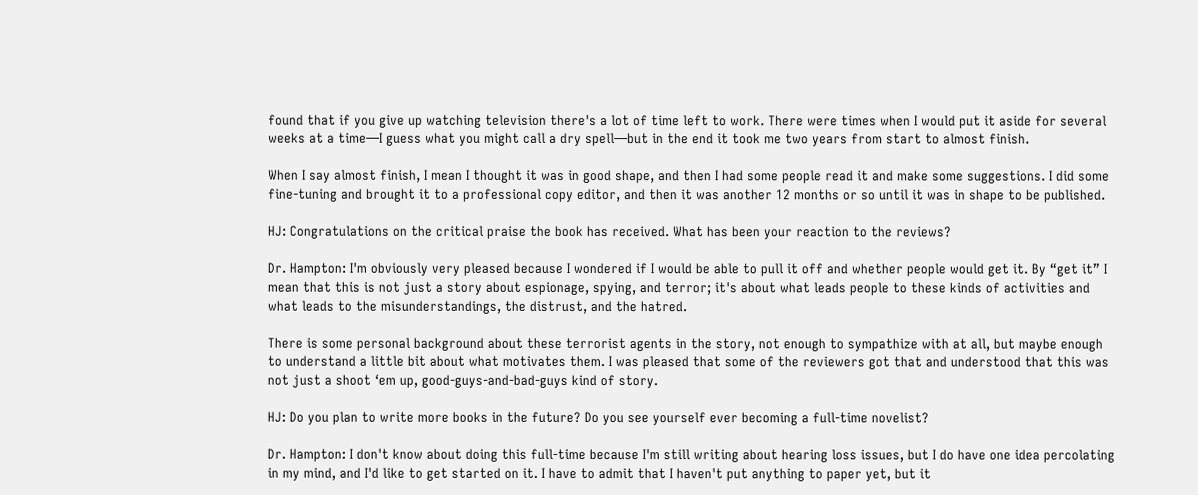found that if you give up watching television there's a lot of time left to work. There were times when I would put it aside for several weeks at a time—I guess what you might call a dry spell—but in the end it took me two years from start to almost finish.

When I say almost finish, I mean I thought it was in good shape, and then I had some people read it and make some suggestions. I did some fine-tuning and brought it to a professional copy editor, and then it was another 12 months or so until it was in shape to be published.

HJ: Congratulations on the critical praise the book has received. What has been your reaction to the reviews?

Dr. Hampton: I'm obviously very pleased because I wondered if I would be able to pull it off and whether people would get it. By “get it” I mean that this is not just a story about espionage, spying, and terror; it's about what leads people to these kinds of activities and what leads to the misunderstandings, the distrust, and the hatred.

There is some personal background about these terrorist agents in the story, not enough to sympathize with at all, but maybe enough to understand a little bit about what motivates them. I was pleased that some of the reviewers got that and understood that this was not just a shoot ‘em up, good-guys-and-bad-guys kind of story.

HJ: Do you plan to write more books in the future? Do you see yourself ever becoming a full-time novelist?

Dr. Hampton: I don't know about doing this full-time because I'm still writing about hearing loss issues, but I do have one idea percolating in my mind, and I'd like to get started on it. I have to admit that I haven't put anything to paper yet, but it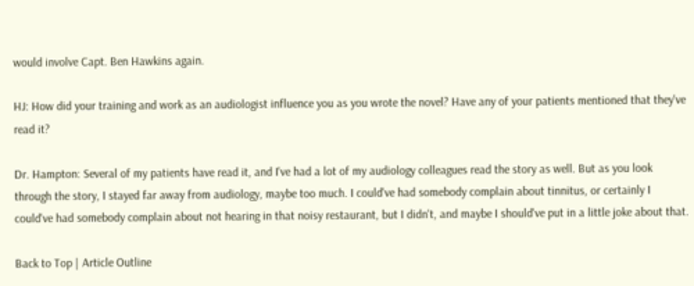would involve Capt. Ben Hawkins again.

HJ: How did your training and work as an audiologist influence you as you wrote the novel? Have any of your patients mentioned that they've read it?

Dr. Hampton: Several of my patients have read it, and I've had a lot of my audiology colleagues read the story as well. But as you look through the story, I stayed far away from audiology, maybe too much. I could've had somebody complain about tinnitus, or certainly I could've had somebody complain about not hearing in that noisy restaurant, but I didn't, and maybe I should've put in a little joke about that.

Back to Top | Article Outline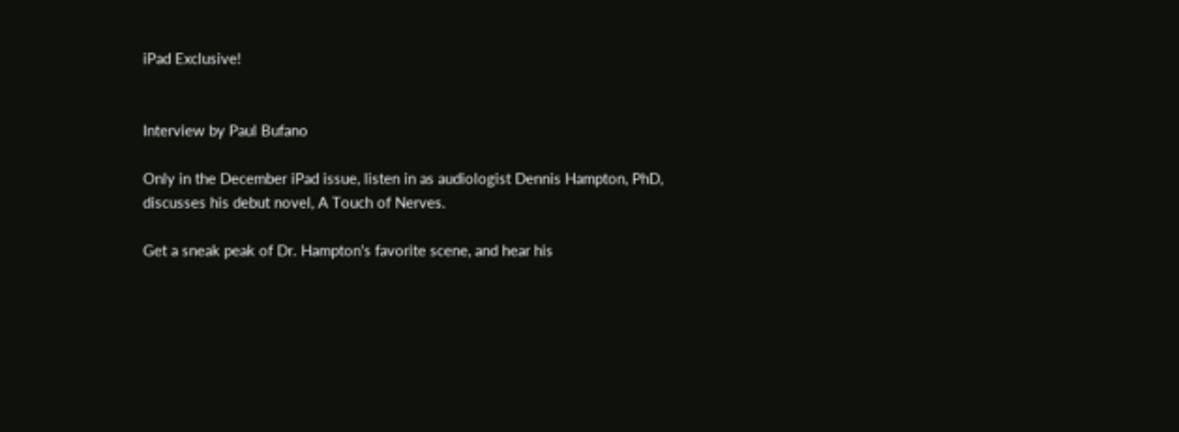iPad Exclusive!


Interview by Paul Bufano

Only in the December iPad issue, listen in as audiologist Dennis Hampton, PhD, discusses his debut novel, A Touch of Nerves.

Get a sneak peak of Dr. Hampton's favorite scene, and hear his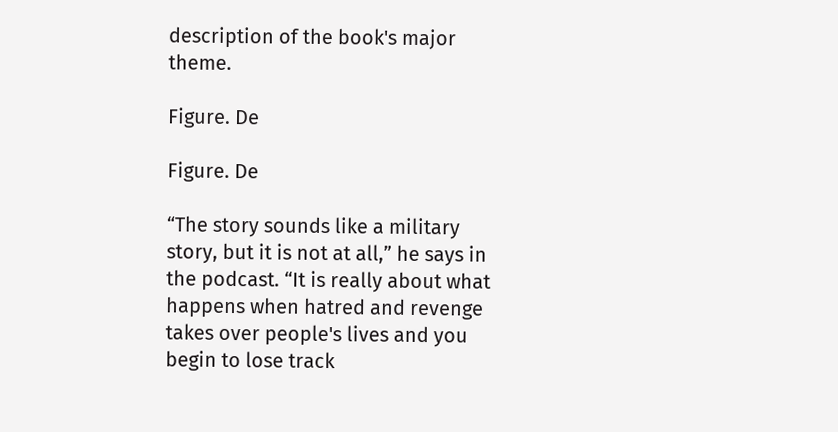description of the book's major theme.

Figure. De

Figure. De

“The story sounds like a military story, but it is not at all,” he says in the podcast. “It is really about what happens when hatred and revenge takes over people's lives and you begin to lose track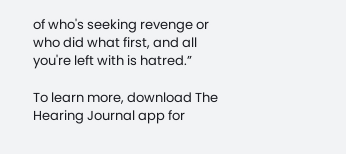of who's seeking revenge or who did what first, and all you're left with is hatred.”

To learn more, download The Hearing Journal app for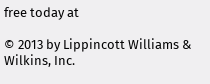free today at

© 2013 by Lippincott Williams & Wilkins, Inc.